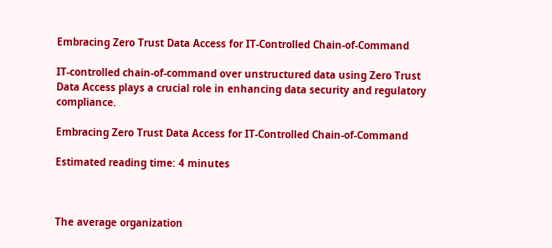Embracing Zero Trust Data Access for IT-Controlled Chain-of-Command

IT-controlled chain-of-command over unstructured data using Zero Trust Data Access plays a crucial role in enhancing data security and regulatory compliance.

Embracing Zero Trust Data Access for IT-Controlled Chain-of-Command

Estimated reading time: 4 minutes



The average organization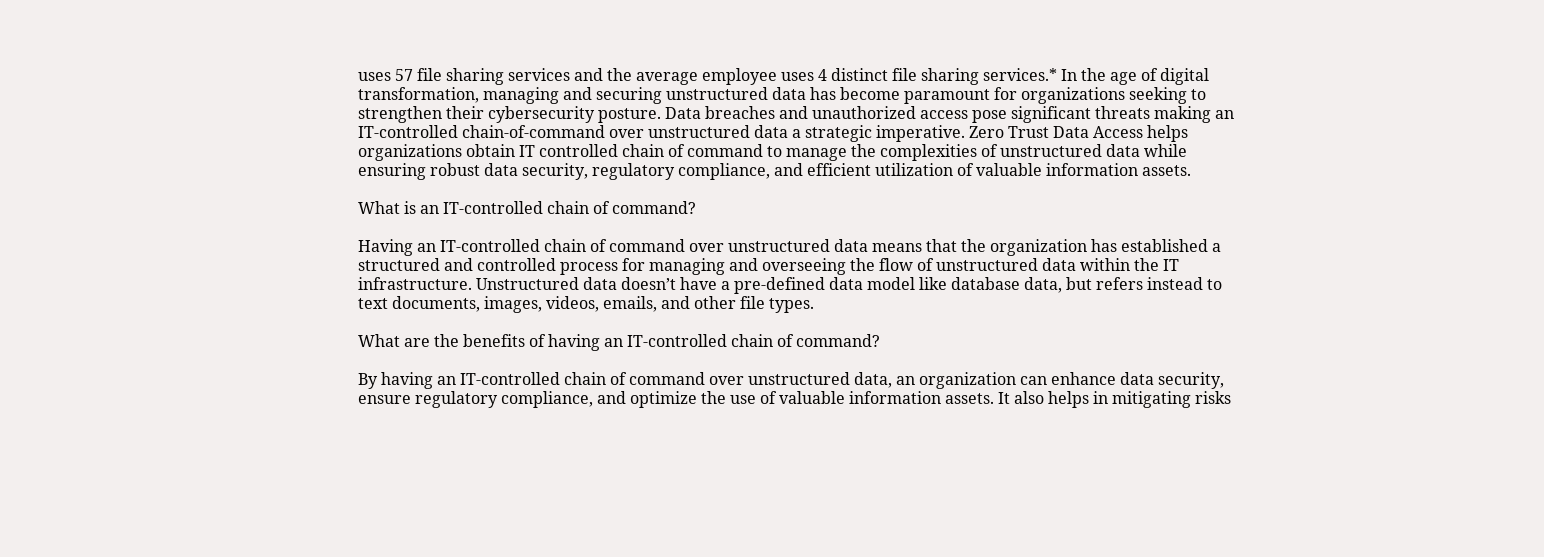uses 57 file sharing services and the average employee uses 4 distinct file sharing services.* In the age of digital transformation, managing and securing unstructured data has become paramount for organizations seeking to strengthen their cybersecurity posture. Data breaches and unauthorized access pose significant threats making an IT-controlled chain-of-command over unstructured data a strategic imperative. Zero Trust Data Access helps organizations obtain IT controlled chain of command to manage the complexities of unstructured data while ensuring robust data security, regulatory compliance, and efficient utilization of valuable information assets.

What is an IT-controlled chain of command?

Having an IT-controlled chain of command over unstructured data means that the organization has established a structured and controlled process for managing and overseeing the flow of unstructured data within the IT infrastructure. Unstructured data doesn’t have a pre-defined data model like database data, but refers instead to text documents, images, videos, emails, and other file types.

What are the benefits of having an IT-controlled chain of command?

By having an IT-controlled chain of command over unstructured data, an organization can enhance data security, ensure regulatory compliance, and optimize the use of valuable information assets. It also helps in mitigating risks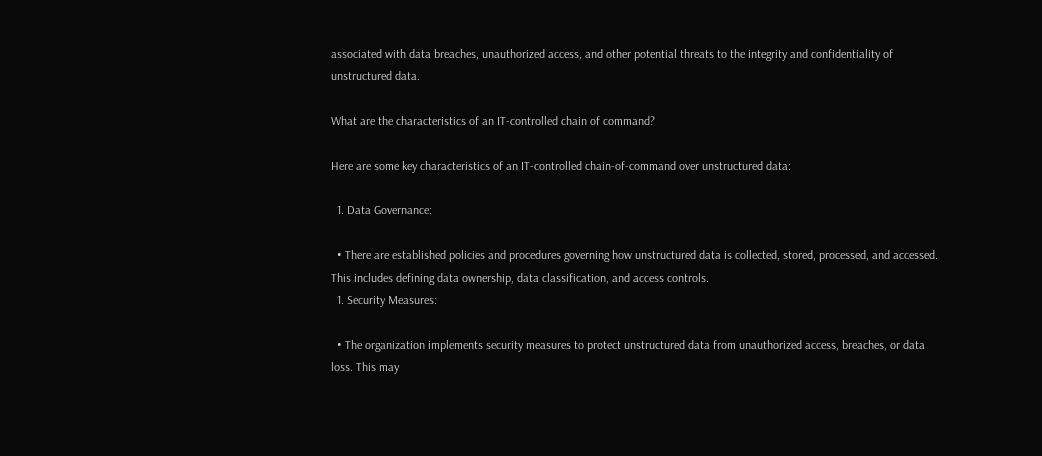associated with data breaches, unauthorized access, and other potential threats to the integrity and confidentiality of unstructured data.

What are the characteristics of an IT-controlled chain of command?

Here are some key characteristics of an IT-controlled chain-of-command over unstructured data:

  1. Data Governance:

  • There are established policies and procedures governing how unstructured data is collected, stored, processed, and accessed. This includes defining data ownership, data classification, and access controls.
  1. Security Measures:

  • The organization implements security measures to protect unstructured data from unauthorized access, breaches, or data loss. This may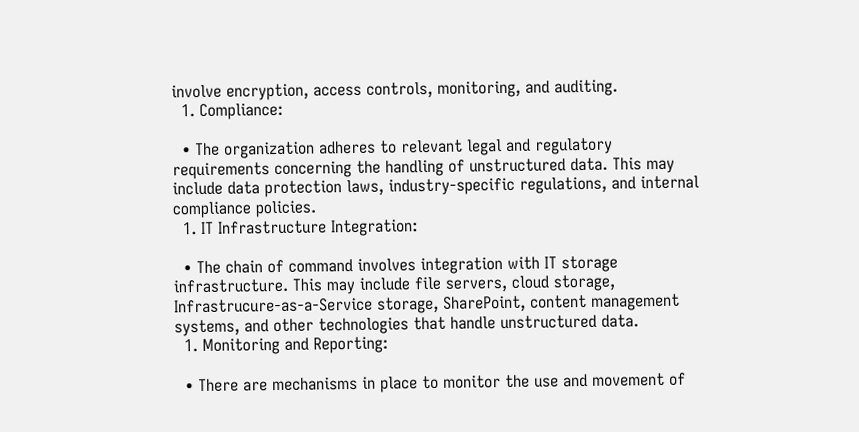involve encryption, access controls, monitoring, and auditing.
  1. Compliance:

  • The organization adheres to relevant legal and regulatory requirements concerning the handling of unstructured data. This may include data protection laws, industry-specific regulations, and internal compliance policies.
  1. IT Infrastructure Integration:

  • The chain of command involves integration with IT storage infrastructure. This may include file servers, cloud storage, Infrastrucure-as-a-Service storage, SharePoint, content management systems, and other technologies that handle unstructured data.
  1. Monitoring and Reporting:

  • There are mechanisms in place to monitor the use and movement of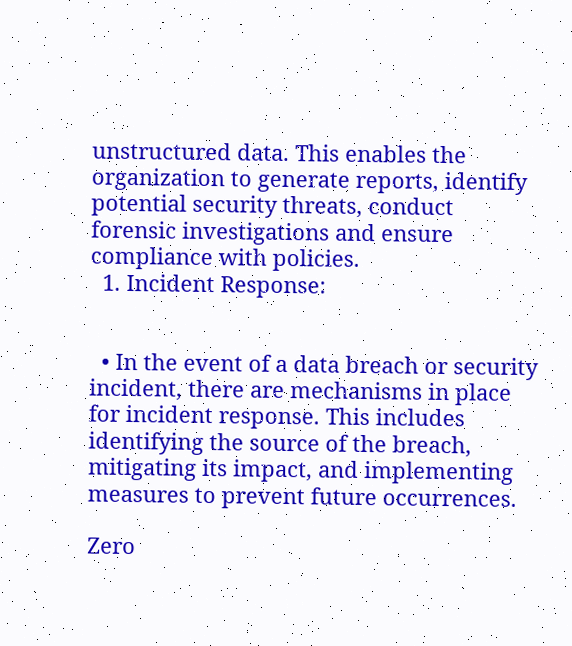unstructured data. This enables the organization to generate reports, identify potential security threats, conduct forensic investigations and ensure compliance with policies.
  1. Incident Response:


  • In the event of a data breach or security incident, there are mechanisms in place for incident response. This includes identifying the source of the breach, mitigating its impact, and implementing measures to prevent future occurrences.

Zero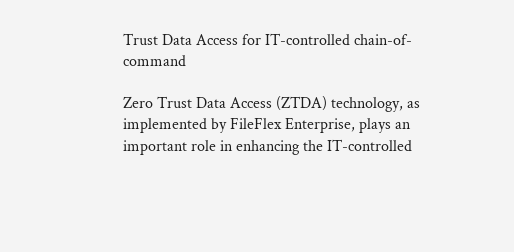Trust Data Access for IT-controlled chain-of-command

Zero Trust Data Access (ZTDA) technology, as implemented by FileFlex Enterprise, plays an important role in enhancing the IT-controlled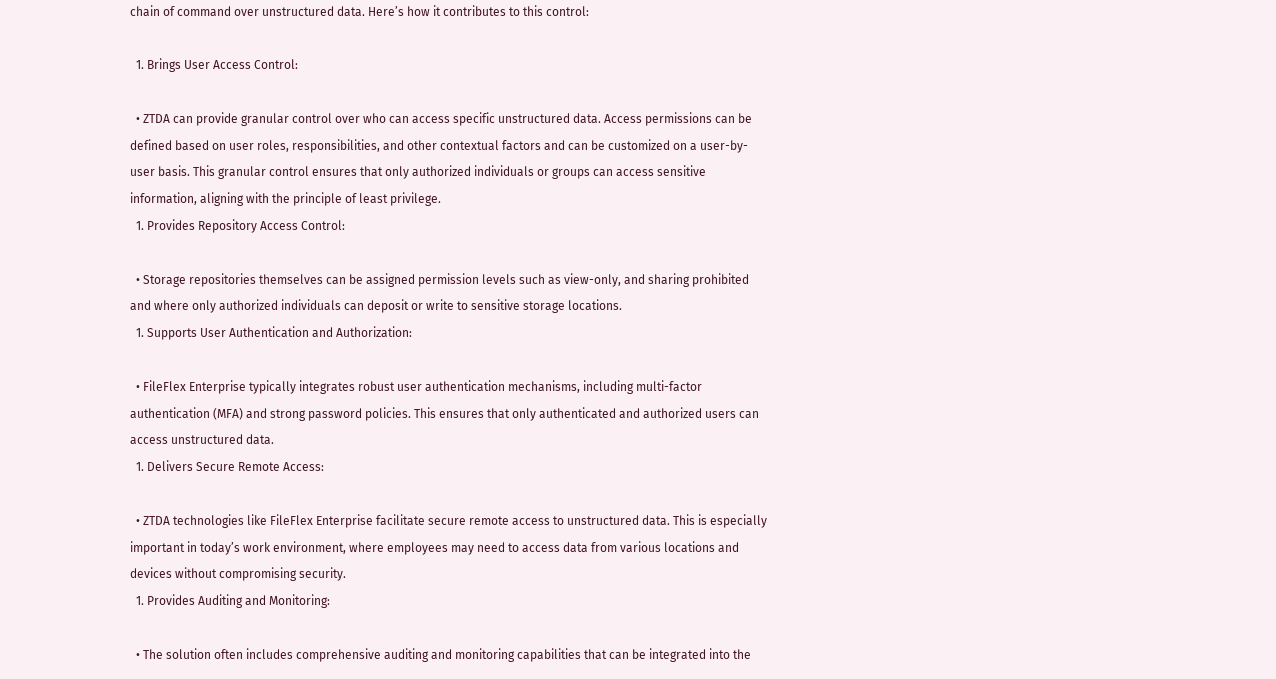chain of command over unstructured data. Here’s how it contributes to this control:

  1. Brings User Access Control:

  • ZTDA can provide granular control over who can access specific unstructured data. Access permissions can be defined based on user roles, responsibilities, and other contextual factors and can be customized on a user-by-user basis. This granular control ensures that only authorized individuals or groups can access sensitive information, aligning with the principle of least privilege.
  1. Provides Repository Access Control:

  • Storage repositories themselves can be assigned permission levels such as view-only, and sharing prohibited and where only authorized individuals can deposit or write to sensitive storage locations.
  1. Supports User Authentication and Authorization:

  • FileFlex Enterprise typically integrates robust user authentication mechanisms, including multi-factor authentication (MFA) and strong password policies. This ensures that only authenticated and authorized users can access unstructured data.
  1. Delivers Secure Remote Access:

  • ZTDA technologies like FileFlex Enterprise facilitate secure remote access to unstructured data. This is especially important in today’s work environment, where employees may need to access data from various locations and devices without compromising security.
  1. Provides Auditing and Monitoring:

  • The solution often includes comprehensive auditing and monitoring capabilities that can be integrated into the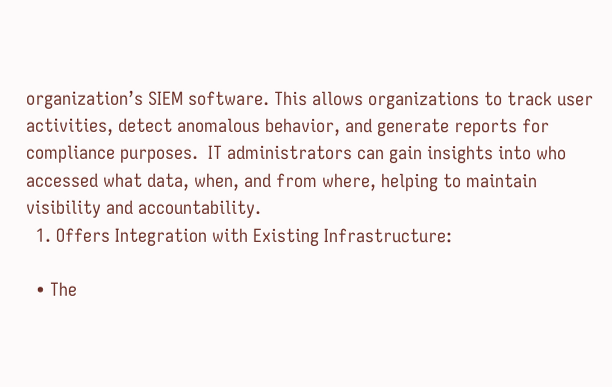organization’s SIEM software. This allows organizations to track user activities, detect anomalous behavior, and generate reports for compliance purposes.  IT administrators can gain insights into who accessed what data, when, and from where, helping to maintain visibility and accountability.
  1. Offers Integration with Existing Infrastructure:

  • The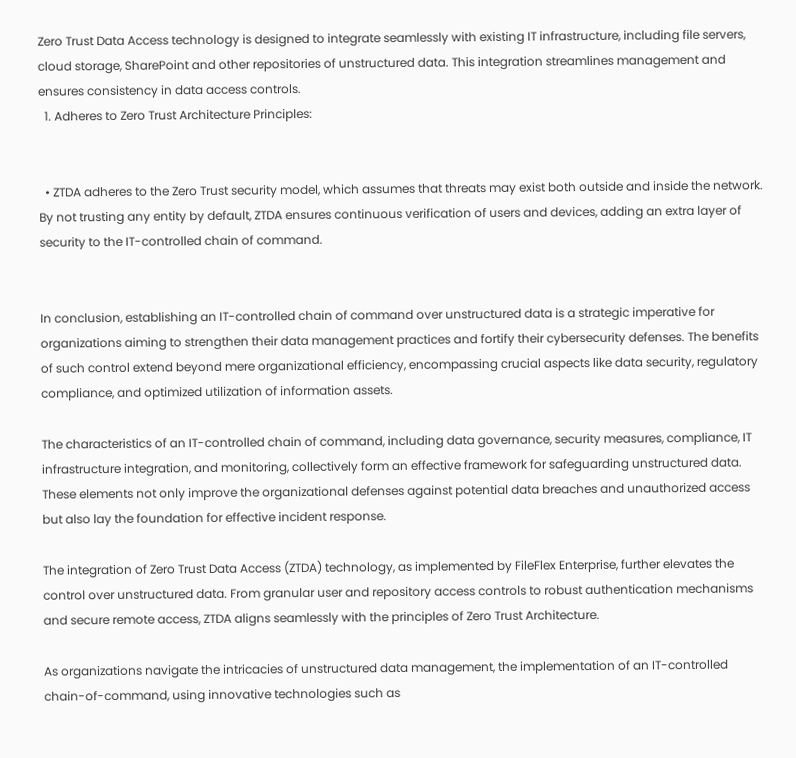Zero Trust Data Access technology is designed to integrate seamlessly with existing IT infrastructure, including file servers, cloud storage, SharePoint and other repositories of unstructured data. This integration streamlines management and ensures consistency in data access controls.
  1. Adheres to Zero Trust Architecture Principles:


  • ZTDA adheres to the Zero Trust security model, which assumes that threats may exist both outside and inside the network. By not trusting any entity by default, ZTDA ensures continuous verification of users and devices, adding an extra layer of security to the IT-controlled chain of command.


In conclusion, establishing an IT-controlled chain of command over unstructured data is a strategic imperative for organizations aiming to strengthen their data management practices and fortify their cybersecurity defenses. The benefits of such control extend beyond mere organizational efficiency, encompassing crucial aspects like data security, regulatory compliance, and optimized utilization of information assets.

The characteristics of an IT-controlled chain of command, including data governance, security measures, compliance, IT infrastructure integration, and monitoring, collectively form an effective framework for safeguarding unstructured data. These elements not only improve the organizational defenses against potential data breaches and unauthorized access but also lay the foundation for effective incident response.

The integration of Zero Trust Data Access (ZTDA) technology, as implemented by FileFlex Enterprise, further elevates the control over unstructured data. From granular user and repository access controls to robust authentication mechanisms and secure remote access, ZTDA aligns seamlessly with the principles of Zero Trust Architecture.

As organizations navigate the intricacies of unstructured data management, the implementation of an IT-controlled chain-of-command, using innovative technologies such as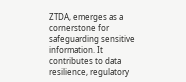ZTDA, emerges as a cornerstone for safeguarding sensitive information. It contributes to data resilience, regulatory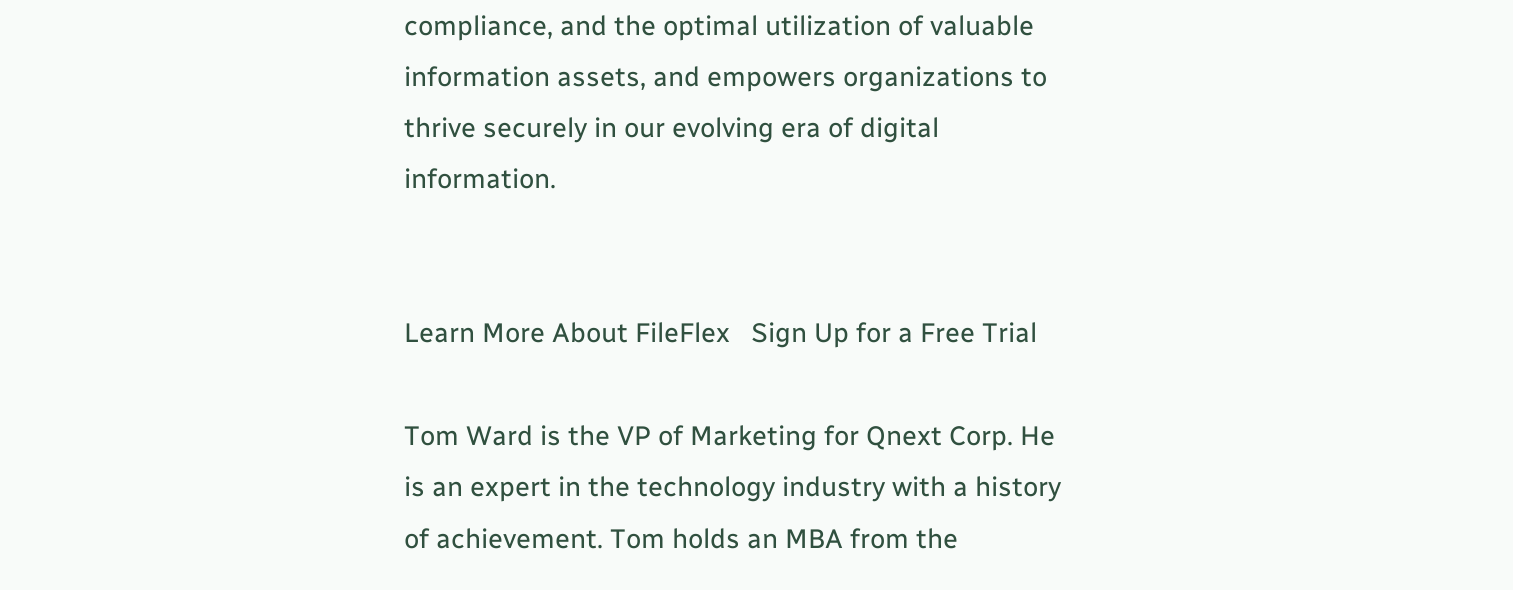compliance, and the optimal utilization of valuable information assets, and empowers organizations to thrive securely in our evolving era of digital information.


Learn More About FileFlex   Sign Up for a Free Trial

Tom Ward is the VP of Marketing for Qnext Corp. He is an expert in the technology industry with a history of achievement. Tom holds an MBA from the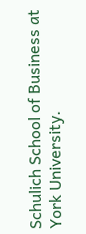Schulich School of Business at York University.